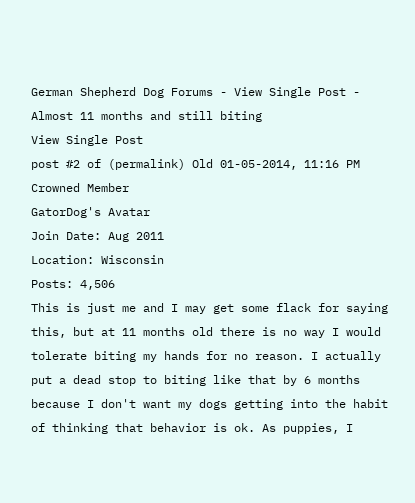German Shepherd Dog Forums - View Single Post - Almost 11 months and still biting
View Single Post
post #2 of (permalink) Old 01-05-2014, 11:16 PM
Crowned Member
GatorDog's Avatar
Join Date: Aug 2011
Location: Wisconsin
Posts: 4,506
This is just me and I may get some flack for saying this, but at 11 months old there is no way I would tolerate biting my hands for no reason. I actually put a dead stop to biting like that by 6 months because I don't want my dogs getting into the habit of thinking that behavior is ok. As puppies, I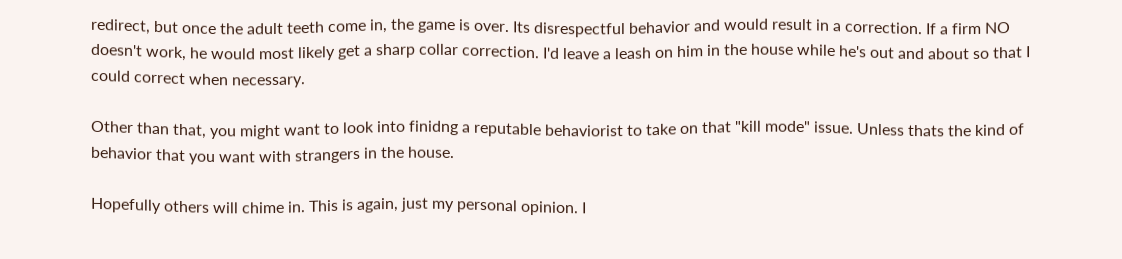redirect, but once the adult teeth come in, the game is over. Its disrespectful behavior and would result in a correction. If a firm NO doesn't work, he would most likely get a sharp collar correction. I'd leave a leash on him in the house while he's out and about so that I could correct when necessary.

Other than that, you might want to look into finidng a reputable behaviorist to take on that "kill mode" issue. Unless thats the kind of behavior that you want with strangers in the house.

Hopefully others will chime in. This is again, just my personal opinion. I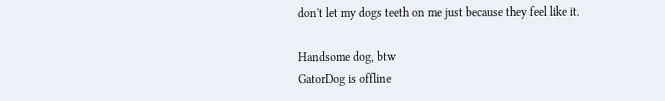don't let my dogs teeth on me just because they feel like it.

Handsome dog, btw
GatorDog is offline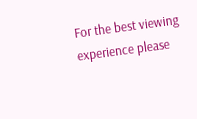For the best viewing experience please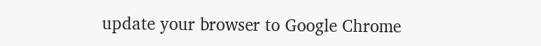update your browser to Google Chrome